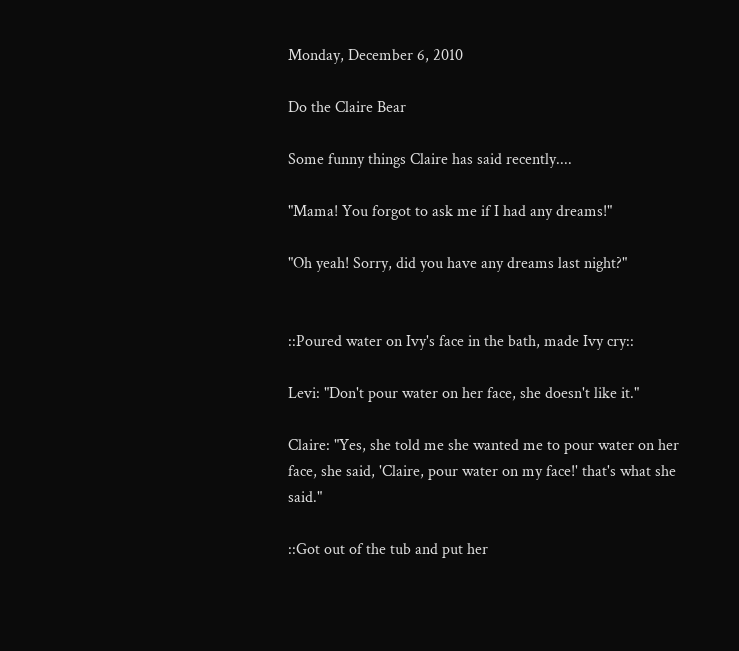Monday, December 6, 2010

Do the Claire Bear

Some funny things Claire has said recently....

"Mama! You forgot to ask me if I had any dreams!"

"Oh yeah! Sorry, did you have any dreams last night?"


::Poured water on Ivy's face in the bath, made Ivy cry::

Levi: "Don't pour water on her face, she doesn't like it."

Claire: "Yes, she told me she wanted me to pour water on her face, she said, 'Claire, pour water on my face!' that's what she said."

::Got out of the tub and put her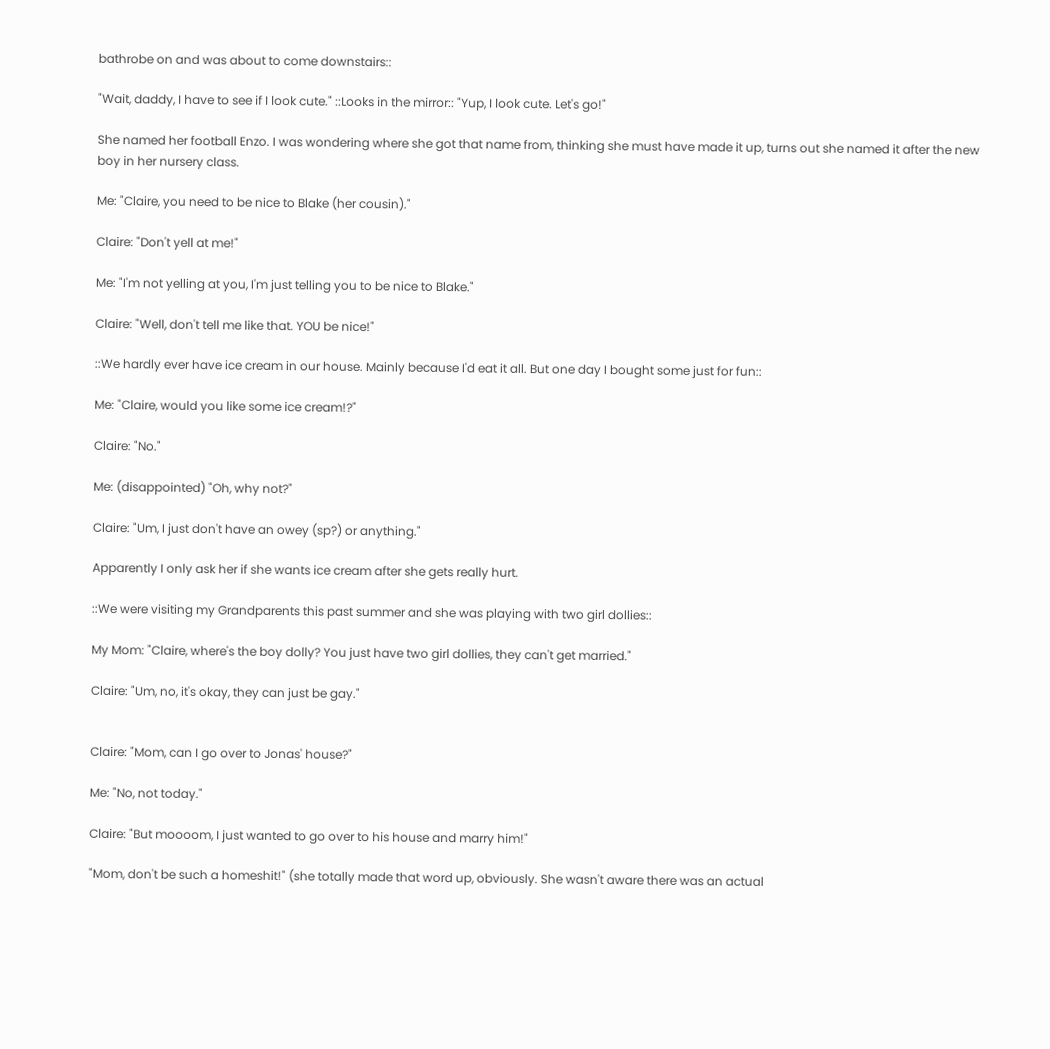bathrobe on and was about to come downstairs::

"Wait, daddy, I have to see if I look cute." ::Looks in the mirror:: "Yup, I look cute. Let's go!"

She named her football Enzo. I was wondering where she got that name from, thinking she must have made it up, turns out she named it after the new boy in her nursery class.

Me: "Claire, you need to be nice to Blake (her cousin)."

Claire: "Don't yell at me!"

Me: "I'm not yelling at you, I'm just telling you to be nice to Blake."

Claire: "Well, don't tell me like that. YOU be nice!"

::We hardly ever have ice cream in our house. Mainly because I'd eat it all. But one day I bought some just for fun::

Me: "Claire, would you like some ice cream!?"

Claire: "No."

Me: (disappointed) "Oh, why not?"

Claire: "Um, I just don't have an owey (sp?) or anything."

Apparently I only ask her if she wants ice cream after she gets really hurt.

::We were visiting my Grandparents this past summer and she was playing with two girl dollies::

My Mom: "Claire, where's the boy dolly? You just have two girl dollies, they can't get married."

Claire: "Um, no, it's okay, they can just be gay."


Claire: "Mom, can I go over to Jonas' house?"

Me: "No, not today."

Claire: "But moooom, I just wanted to go over to his house and marry him!"

"Mom, don't be such a homeshit!" (she totally made that word up, obviously. She wasn't aware there was an actual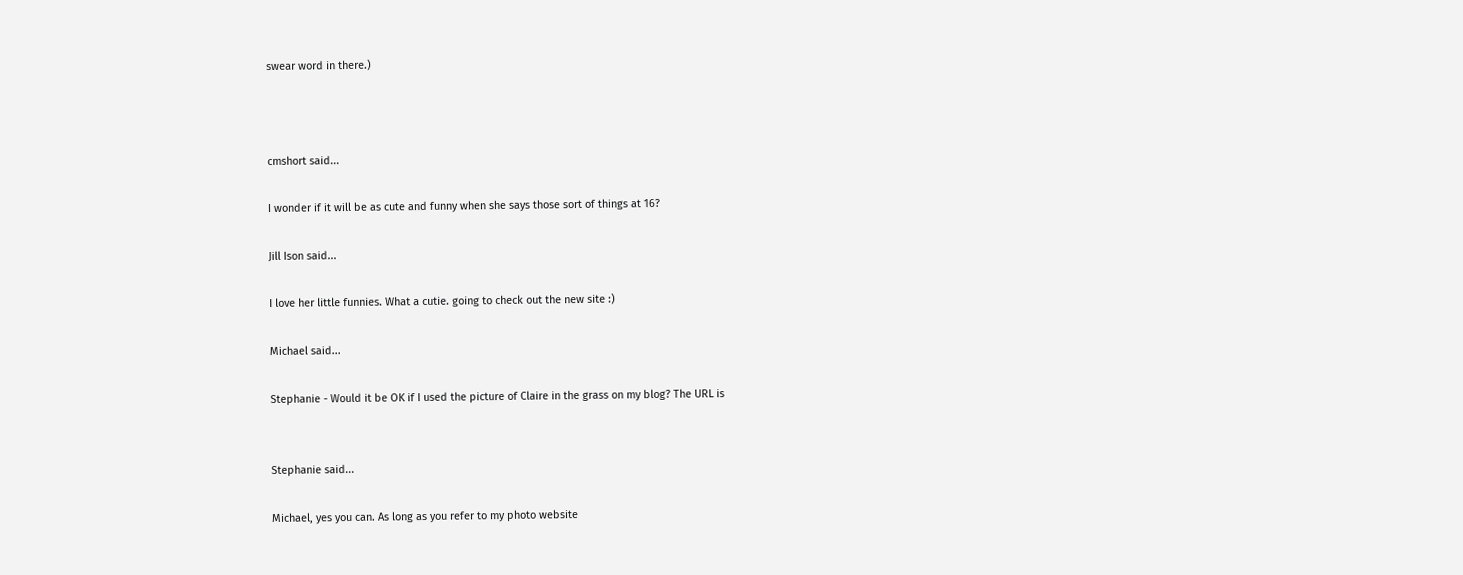swear word in there.)



cmshort said...

I wonder if it will be as cute and funny when she says those sort of things at 16?

Jill Ison said...

I love her little funnies. What a cutie. going to check out the new site :)

Michael said...

Stephanie - Would it be OK if I used the picture of Claire in the grass on my blog? The URL is


Stephanie said...

Michael, yes you can. As long as you refer to my photo website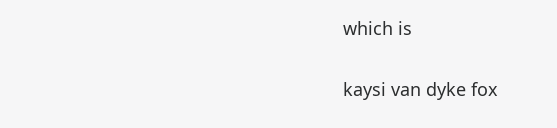which is

kaysi van dyke fox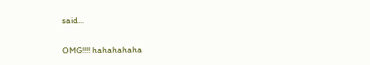said...

OMG!!!! hahahahaha